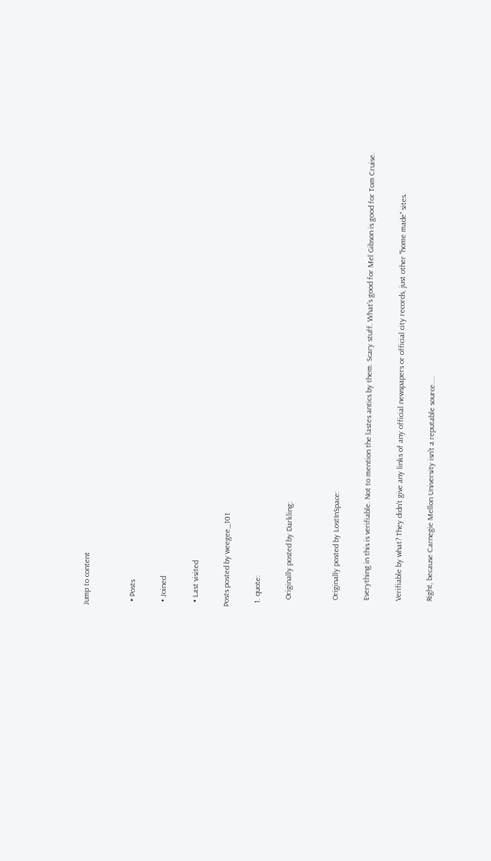Jump to content


  • Posts

  • Joined

  • Last visited

Posts posted by weegee_101

  1. quote:

    Originally posted by Darkling:


    Originally posted by LostInSpace:

    Everything in this is verifiable. Not to mention the lastes antics by them. Scary stuff. What's good for Mel Gibson is good for Tom Cruise.

    Verifiable by what? They didn't give any links of any official newspapers or official city records, just other "home made" sites.

    Right, because Carnegie Mellon University isn't a reputable source....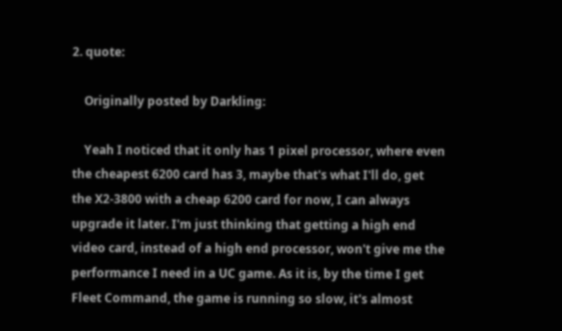2. quote:

    Originally posted by Darkling:

    Yeah I noticed that it only has 1 pixel processor, where even the cheapest 6200 card has 3, maybe that's what I'll do, get the X2-3800 with a cheap 6200 card for now, I can always upgrade it later. I'm just thinking that getting a high end video card, instead of a high end processor, won't give me the performance I need in a UC game. As it is, by the time I get Fleet Command, the game is running so slow, it's almost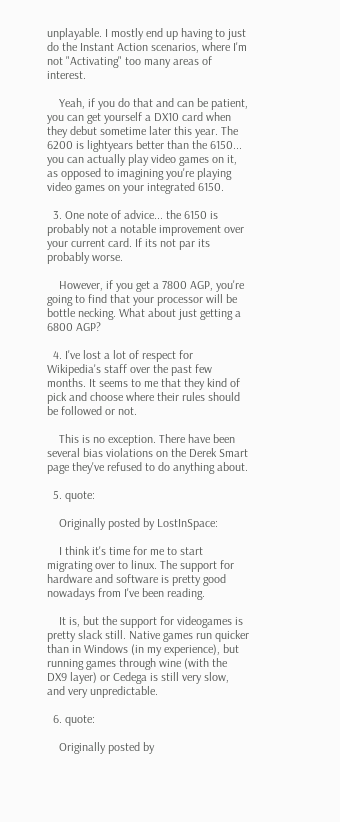unplayable. I mostly end up having to just do the Instant Action scenarios, where I'm not "Activating" too many areas of interest.

    Yeah, if you do that and can be patient, you can get yourself a DX10 card when they debut sometime later this year. The 6200 is lightyears better than the 6150... you can actually play video games on it, as opposed to imagining you're playing video games on your integrated 6150.

  3. One note of advice... the 6150 is probably not a notable improvement over your current card. If its not par its probably worse.

    However, if you get a 7800 AGP, you're going to find that your processor will be bottle necking. What about just getting a 6800 AGP?

  4. I've lost a lot of respect for Wikipedia's staff over the past few months. It seems to me that they kind of pick and choose where their rules should be followed or not.

    This is no exception. There have been several bias violations on the Derek Smart page they've refused to do anything about.

  5. quote:

    Originally posted by LostInSpace:

    I think it's time for me to start migrating over to linux. The support for hardware and software is pretty good nowadays from I've been reading.

    It is, but the support for videogames is pretty slack still. Native games run quicker than in Windows (in my experience), but running games through wine (with the DX9 layer) or Cedega is still very slow, and very unpredictable.

  6. quote:

    Originally posted by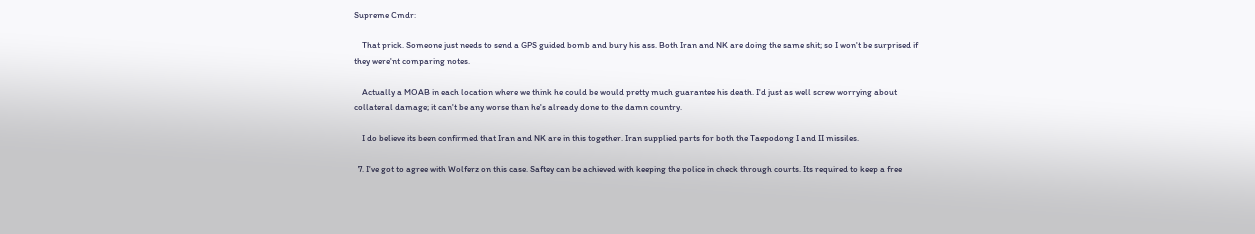Supreme Cmdr:

    That prick. Someone just needs to send a GPS guided bomb and bury his ass. Both Iran and NK are doing the same shit; so I won't be surprised if they were'nt comparing notes.

    Actually a MOAB in each location where we think he could be would pretty much guarantee his death. I'd just as well screw worrying about collateral damage; it can't be any worse than he's already done to the damn country.

    I do believe its been confirmed that Iran and NK are in this together. Iran supplied parts for both the Taepodong I and II missiles.

  7. I've got to agree with Wolferz on this case. Saftey can be achieved with keeping the police in check through courts. Its required to keep a free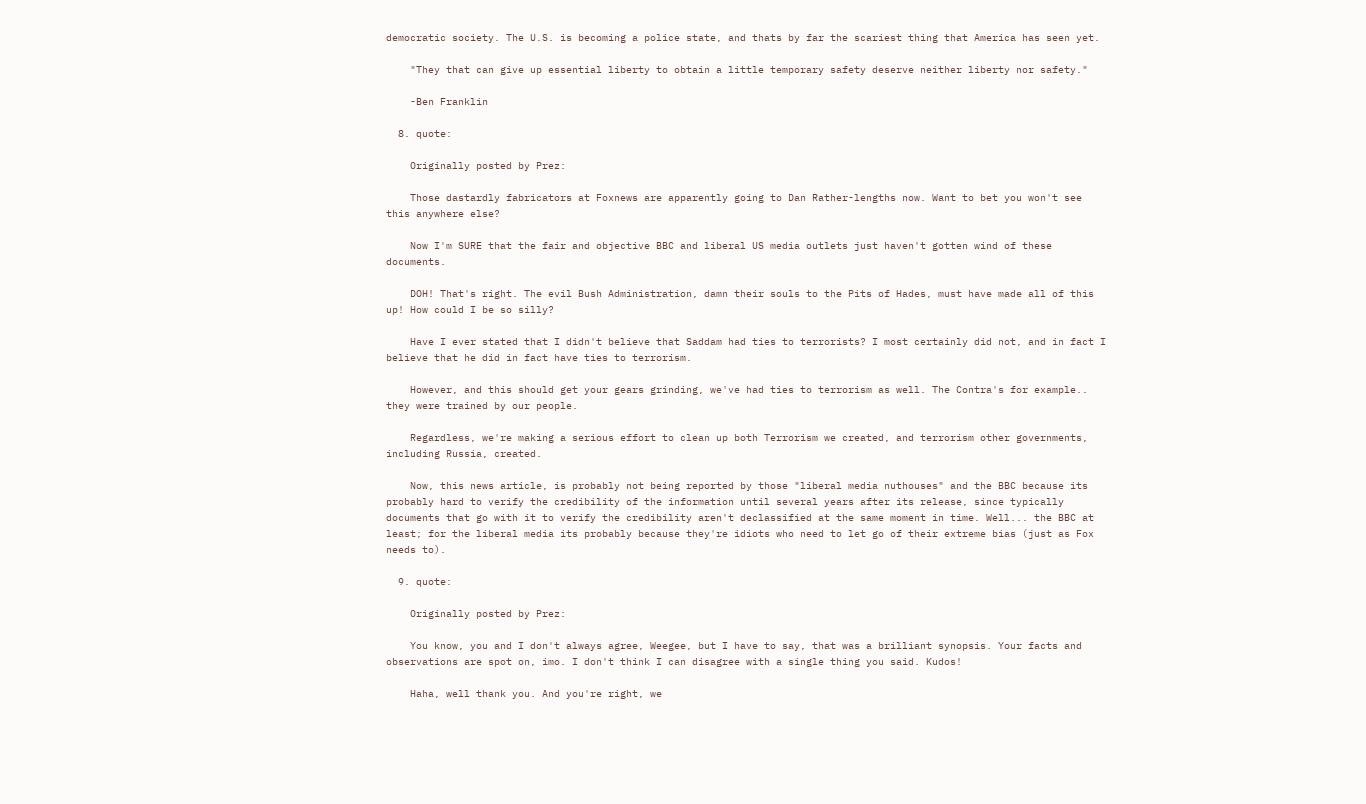democratic society. The U.S. is becoming a police state, and thats by far the scariest thing that America has seen yet.

    "They that can give up essential liberty to obtain a little temporary safety deserve neither liberty nor safety."

    -Ben Franklin

  8. quote:

    Originally posted by Prez:

    Those dastardly fabricators at Foxnews are apparently going to Dan Rather-lengths now. Want to bet you won't see this anywhere else?

    Now I'm SURE that the fair and objective BBC and liberal US media outlets just haven't gotten wind of these documents.

    DOH! That's right. The evil Bush Administration, damn their souls to the Pits of Hades, must have made all of this up! How could I be so silly?

    Have I ever stated that I didn't believe that Saddam had ties to terrorists? I most certainly did not, and in fact I believe that he did in fact have ties to terrorism.

    However, and this should get your gears grinding, we've had ties to terrorism as well. The Contra's for example.. they were trained by our people.

    Regardless, we're making a serious effort to clean up both Terrorism we created, and terrorism other governments, including Russia, created.

    Now, this news article, is probably not being reported by those "liberal media nuthouses" and the BBC because its probably hard to verify the credibility of the information until several years after its release, since typically documents that go with it to verify the credibility aren't declassified at the same moment in time. Well... the BBC at least; for the liberal media its probably because they're idiots who need to let go of their extreme bias (just as Fox needs to).

  9. quote:

    Originally posted by Prez:

    You know, you and I don't always agree, Weegee, but I have to say, that was a brilliant synopsis. Your facts and observations are spot on, imo. I don't think I can disagree with a single thing you said. Kudos!

    Haha, well thank you. And you're right, we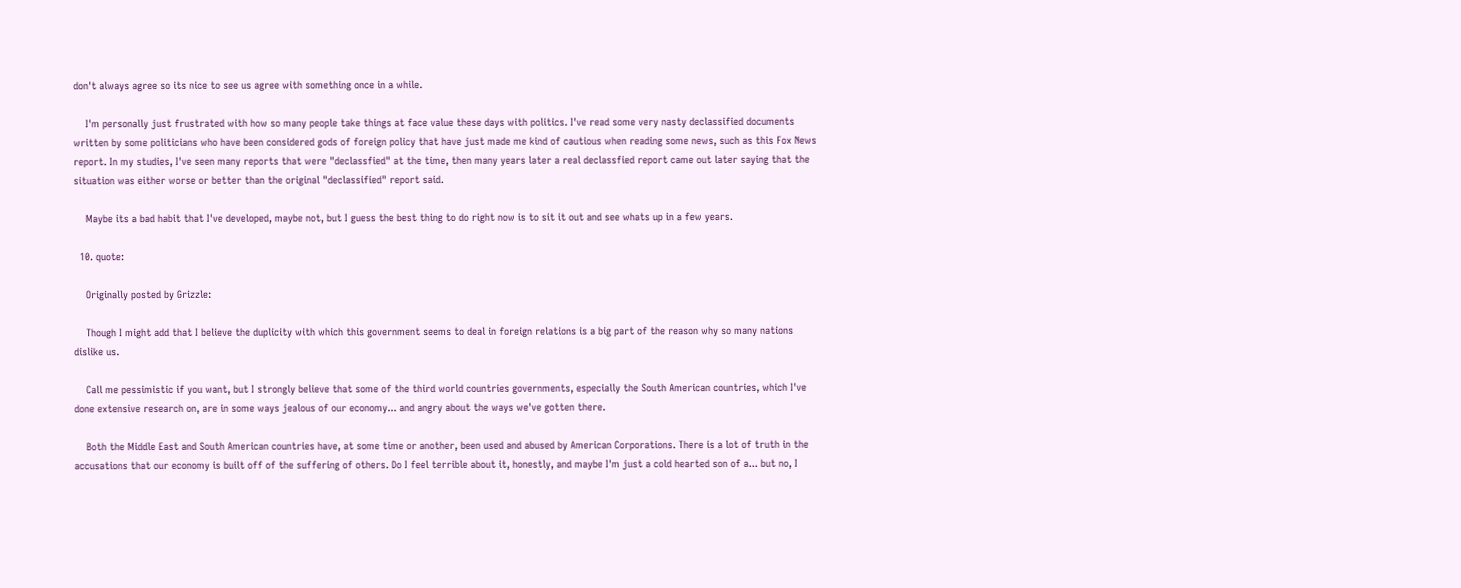don't always agree so its nice to see us agree with something once in a while.

    I'm personally just frustrated with how so many people take things at face value these days with politics. I've read some very nasty declassified documents written by some politicians who have been considered gods of foreign policy that have just made me kind of cautious when reading some news, such as this Fox News report. In my studies, I've seen many reports that were "declassfied" at the time, then many years later a real declassfied report came out later saying that the situation was either worse or better than the original "declassified" report said.

    Maybe its a bad habit that I've developed, maybe not, but I guess the best thing to do right now is to sit it out and see whats up in a few years.

  10. quote:

    Originally posted by Grizzle:

    Though I might add that I believe the duplicity with which this government seems to deal in foreign relations is a big part of the reason why so many nations dislike us.

    Call me pessimistic if you want, but I strongly believe that some of the third world countries governments, especially the South American countries, which I've done extensive research on, are in some ways jealous of our economy... and angry about the ways we've gotten there.

    Both the Middle East and South American countries have, at some time or another, been used and abused by American Corporations. There is a lot of truth in the accusations that our economy is built off of the suffering of others. Do I feel terrible about it, honestly, and maybe I'm just a cold hearted son of a... but no, I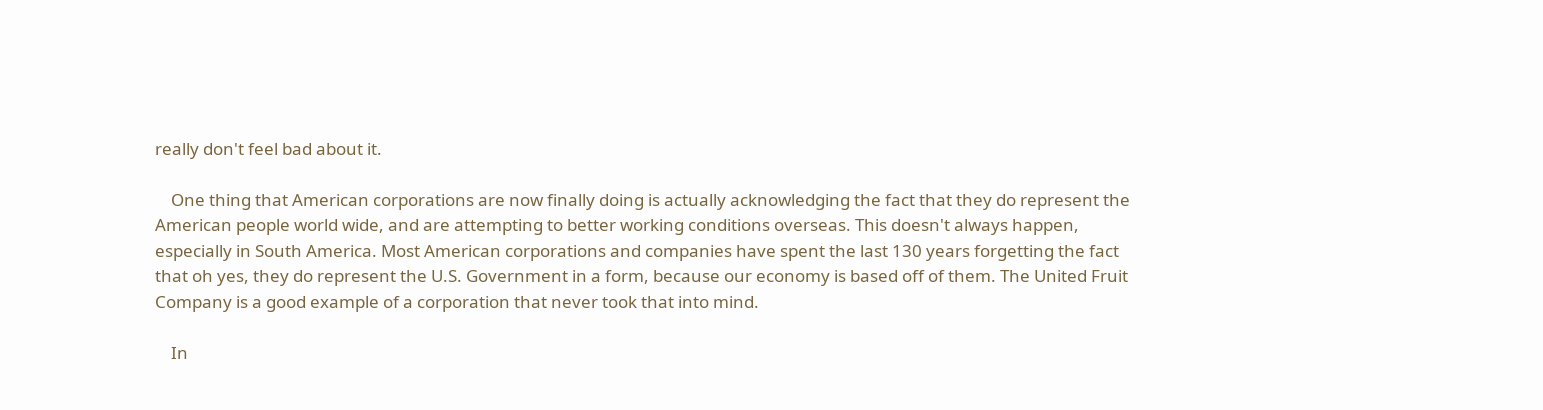really don't feel bad about it.

    One thing that American corporations are now finally doing is actually acknowledging the fact that they do represent the American people world wide, and are attempting to better working conditions overseas. This doesn't always happen, especially in South America. Most American corporations and companies have spent the last 130 years forgetting the fact that oh yes, they do represent the U.S. Government in a form, because our economy is based off of them. The United Fruit Company is a good example of a corporation that never took that into mind.

    In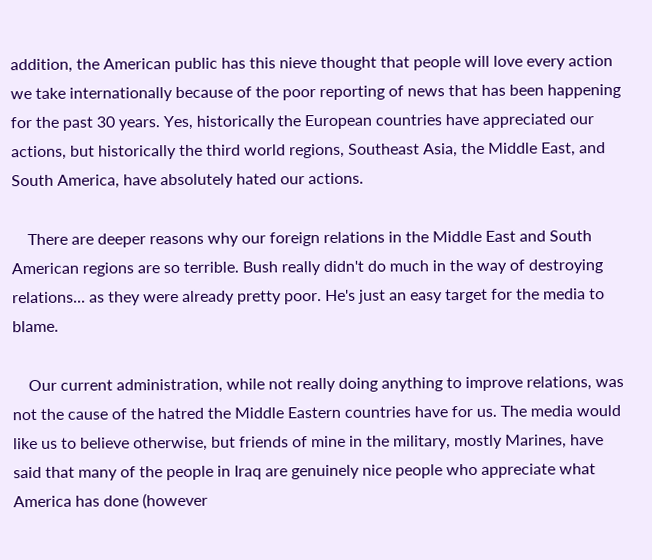addition, the American public has this nieve thought that people will love every action we take internationally because of the poor reporting of news that has been happening for the past 30 years. Yes, historically the European countries have appreciated our actions, but historically the third world regions, Southeast Asia, the Middle East, and South America, have absolutely hated our actions.

    There are deeper reasons why our foreign relations in the Middle East and South American regions are so terrible. Bush really didn't do much in the way of destroying relations... as they were already pretty poor. He's just an easy target for the media to blame.

    Our current administration, while not really doing anything to improve relations, was not the cause of the hatred the Middle Eastern countries have for us. The media would like us to believe otherwise, but friends of mine in the military, mostly Marines, have said that many of the people in Iraq are genuinely nice people who appreciate what America has done (however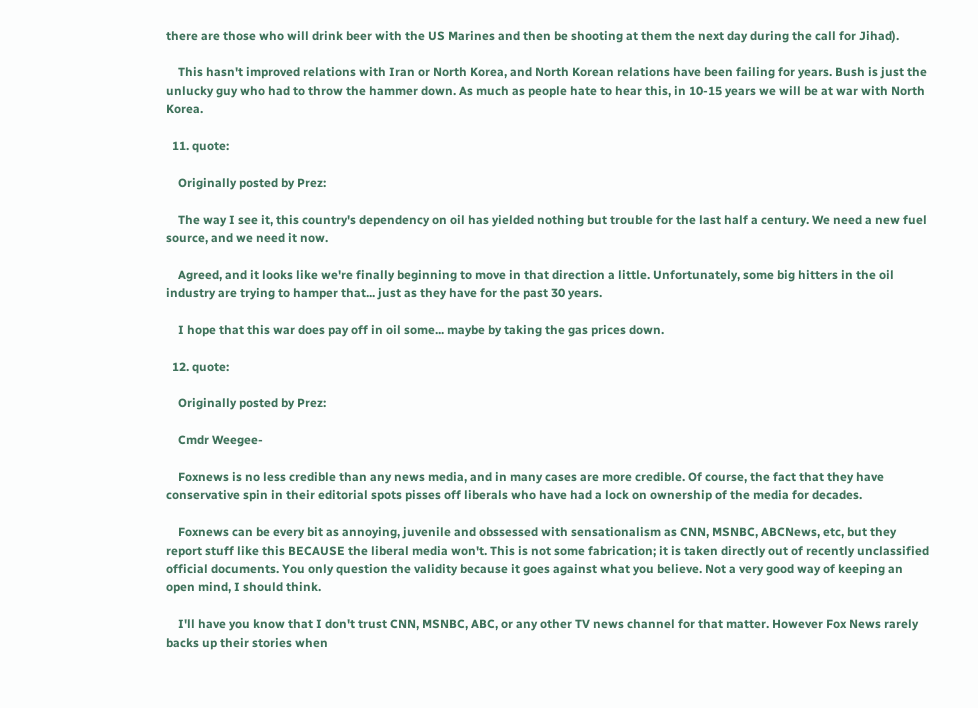there are those who will drink beer with the US Marines and then be shooting at them the next day during the call for Jihad).

    This hasn't improved relations with Iran or North Korea, and North Korean relations have been failing for years. Bush is just the unlucky guy who had to throw the hammer down. As much as people hate to hear this, in 10-15 years we will be at war with North Korea.

  11. quote:

    Originally posted by Prez:

    The way I see it, this country's dependency on oil has yielded nothing but trouble for the last half a century. We need a new fuel source, and we need it now.

    Agreed, and it looks like we're finally beginning to move in that direction a little. Unfortunately, some big hitters in the oil industry are trying to hamper that... just as they have for the past 30 years.

    I hope that this war does pay off in oil some... maybe by taking the gas prices down.

  12. quote:

    Originally posted by Prez:

    Cmdr Weegee-

    Foxnews is no less credible than any news media, and in many cases are more credible. Of course, the fact that they have conservative spin in their editorial spots pisses off liberals who have had a lock on ownership of the media for decades.

    Foxnews can be every bit as annoying, juvenile and obssessed with sensationalism as CNN, MSNBC, ABCNews, etc, but they report stuff like this BECAUSE the liberal media won't. This is not some fabrication; it is taken directly out of recently unclassified official documents. You only question the validity because it goes against what you believe. Not a very good way of keeping an open mind, I should think.

    I'll have you know that I don't trust CNN, MSNBC, ABC, or any other TV news channel for that matter. However Fox News rarely backs up their stories when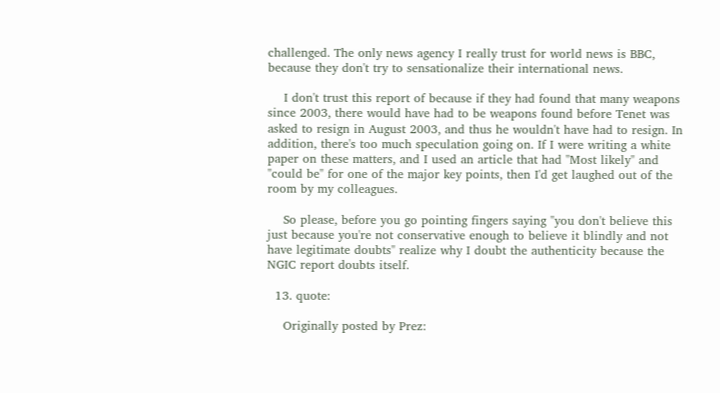challenged. The only news agency I really trust for world news is BBC, because they don't try to sensationalize their international news.

    I don't trust this report of because if they had found that many weapons since 2003, there would have had to be weapons found before Tenet was asked to resign in August 2003, and thus he wouldn't have had to resign. In addition, there's too much speculation going on. If I were writing a white paper on these matters, and I used an article that had "Most likely" and "could be" for one of the major key points, then I'd get laughed out of the room by my colleagues.

    So please, before you go pointing fingers saying "you don't believe this just because you're not conservative enough to believe it blindly and not have legitimate doubts" realize why I doubt the authenticity because the NGIC report doubts itself.

  13. quote:

    Originally posted by Prez: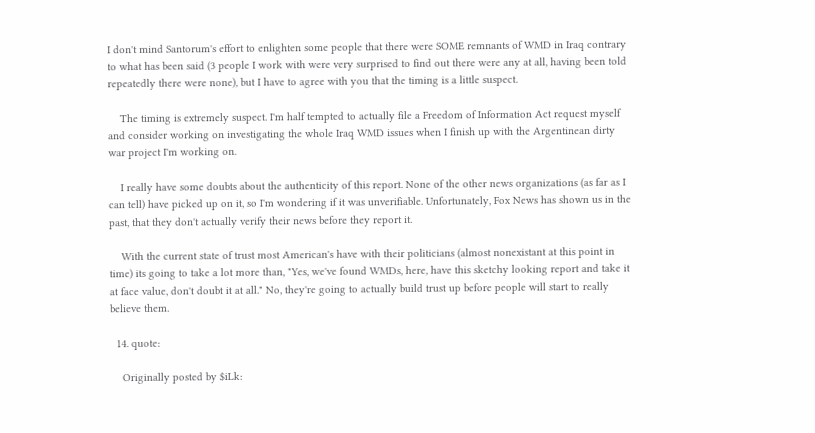I don't mind Santorum's effort to enlighten some people that there were SOME remnants of WMD in Iraq contrary to what has been said (3 people I work with were very surprised to find out there were any at all, having been told repeatedly there were none), but I have to agree with you that the timing is a little suspect.

    The timing is extremely suspect. I'm half tempted to actually file a Freedom of Information Act request myself and consider working on investigating the whole Iraq WMD issues when I finish up with the Argentinean dirty war project I'm working on.

    I really have some doubts about the authenticity of this report. None of the other news organizations (as far as I can tell) have picked up on it, so I'm wondering if it was unverifiable. Unfortunately, Fox News has shown us in the past, that they don't actually verify their news before they report it.

    With the current state of trust most American's have with their politicians (almost nonexistant at this point in time) its going to take a lot more than, "Yes, we've found WMDs, here, have this sketchy looking report and take it at face value, don't doubt it at all." No, they're going to actually build trust up before people will start to really believe them.

  14. quote:

    Originally posted by $iLk: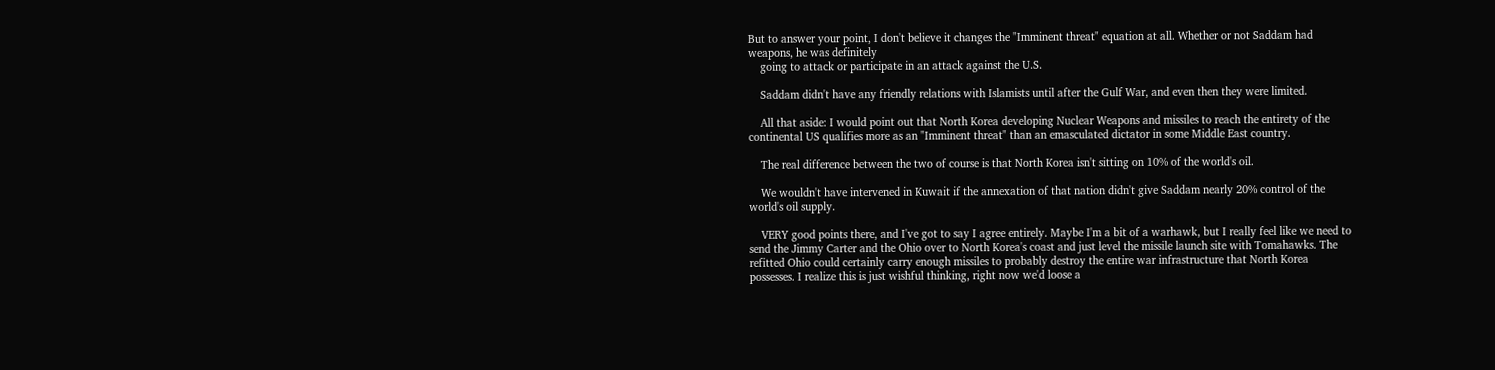But to answer your point, I don't believe it changes the "Imminent threat" equation at all. Whether or not Saddam had weapons, he was definitely
    going to attack or participate in an attack against the U.S.

    Saddam didn't have any friendly relations with Islamists until after the Gulf War, and even then they were limited.

    All that aside: I would point out that North Korea developing Nuclear Weapons and missiles to reach the entirety of the continental US qualifies more as an "Imminent threat" than an emasculated dictator in some Middle East country.

    The real difference between the two of course is that North Korea isn't sitting on 10% of the world's oil.

    We wouldn't have intervened in Kuwait if the annexation of that nation didn't give Saddam nearly 20% control of the world's oil supply.

    VERY good points there, and I've got to say I agree entirely. Maybe I'm a bit of a warhawk, but I really feel like we need to send the Jimmy Carter and the Ohio over to North Korea's coast and just level the missile launch site with Tomahawks. The refitted Ohio could certainly carry enough missiles to probably destroy the entire war infrastructure that North Korea possesses. I realize this is just wishful thinking, right now we'd loose a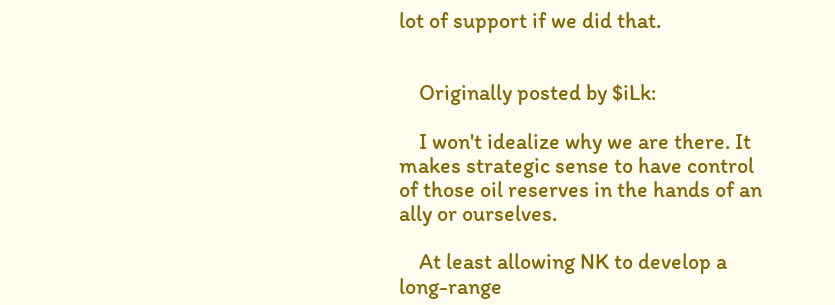lot of support if we did that.


    Originally posted by $iLk:

    I won't idealize why we are there. It makes strategic sense to have control of those oil reserves in the hands of an ally or ourselves.

    At least allowing NK to develop a long-range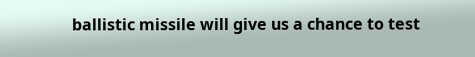ballistic missile will give us a chance to test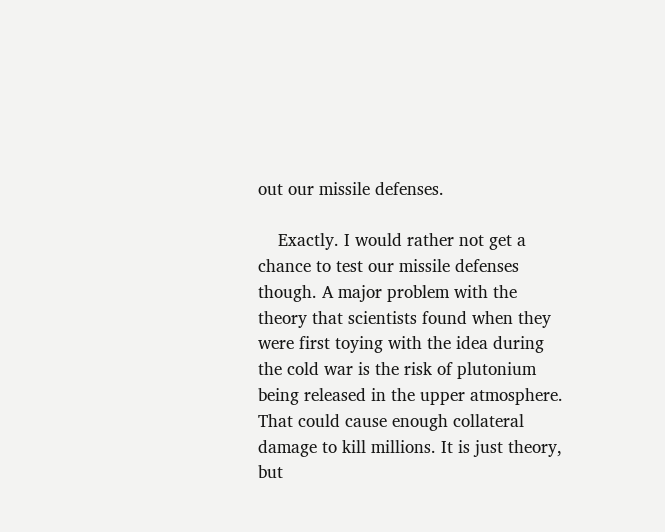out our missile defenses.

    Exactly. I would rather not get a chance to test our missile defenses though. A major problem with the theory that scientists found when they were first toying with the idea during the cold war is the risk of plutonium being released in the upper atmosphere. That could cause enough collateral damage to kill millions. It is just theory, but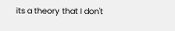its a theory that I don't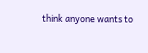think anyone wants to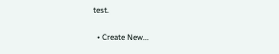test.

  • Create New...